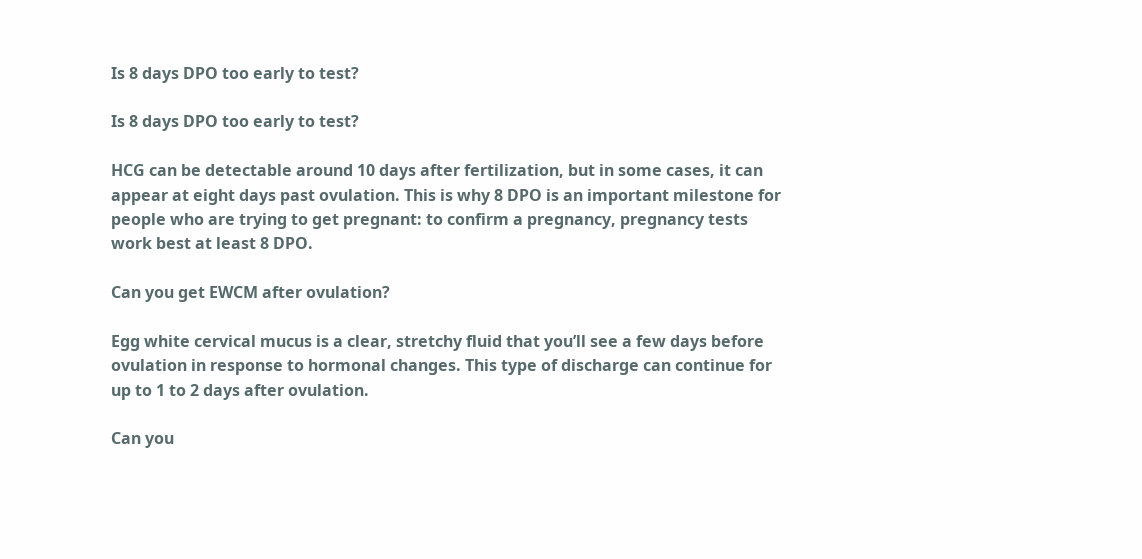Is 8 days DPO too early to test?

Is 8 days DPO too early to test?

HCG can be detectable around 10 days after fertilization, but in some cases, it can appear at eight days past ovulation. This is why 8 DPO is an important milestone for people who are trying to get pregnant: to confirm a pregnancy, pregnancy tests work best at least 8 DPO.

Can you get EWCM after ovulation?

Egg white cervical mucus is a clear, stretchy fluid that you’ll see a few days before ovulation in response to hormonal changes. This type of discharge can continue for up to 1 to 2 days after ovulation.

Can you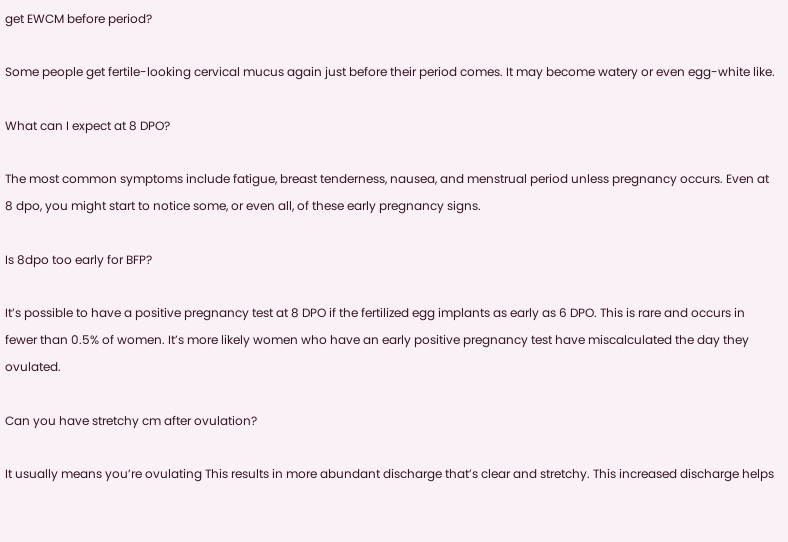get EWCM before period?

Some people get fertile-looking cervical mucus again just before their period comes. It may become watery or even egg-white like.

What can I expect at 8 DPO?

The most common symptoms include fatigue, breast tenderness, nausea, and menstrual period unless pregnancy occurs. Even at 8 dpo, you might start to notice some, or even all, of these early pregnancy signs.

Is 8dpo too early for BFP?

It’s possible to have a positive pregnancy test at 8 DPO if the fertilized egg implants as early as 6 DPO. This is rare and occurs in fewer than 0.5% of women. It’s more likely women who have an early positive pregnancy test have miscalculated the day they ovulated.

Can you have stretchy cm after ovulation?

It usually means you’re ovulating This results in more abundant discharge that’s clear and stretchy. This increased discharge helps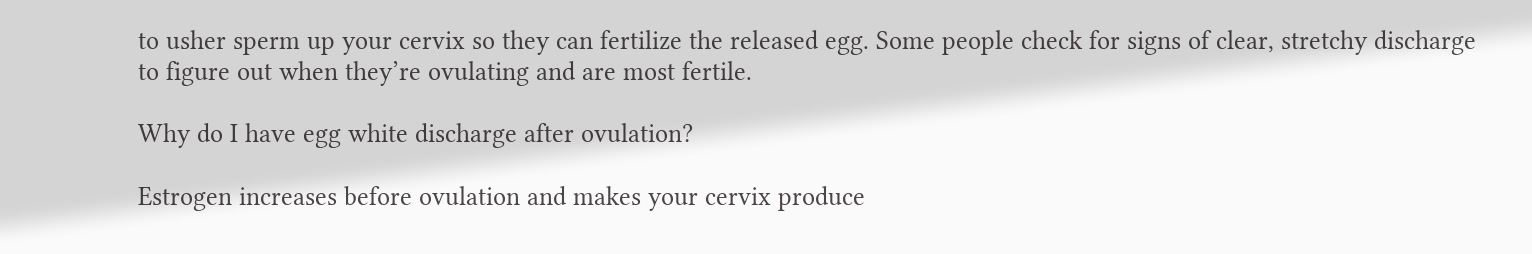to usher sperm up your cervix so they can fertilize the released egg. Some people check for signs of clear, stretchy discharge to figure out when they’re ovulating and are most fertile.

Why do I have egg white discharge after ovulation?

Estrogen increases before ovulation and makes your cervix produce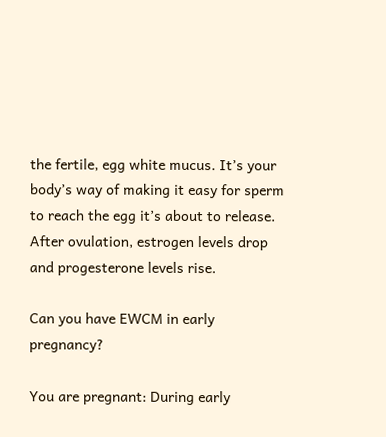the fertile, egg white mucus. It’s your body’s way of making it easy for sperm to reach the egg it’s about to release. After ovulation, estrogen levels drop and progesterone levels rise.

Can you have EWCM in early pregnancy?

You are pregnant: During early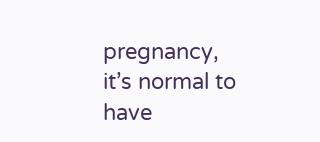pregnancy, it’s normal to have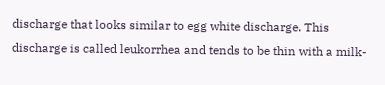discharge that looks similar to egg white discharge. This discharge is called leukorrhea and tends to be thin with a milk-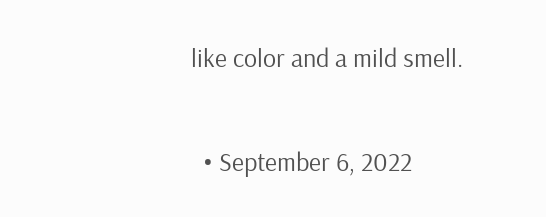like color and a mild smell.

  • September 6, 2022